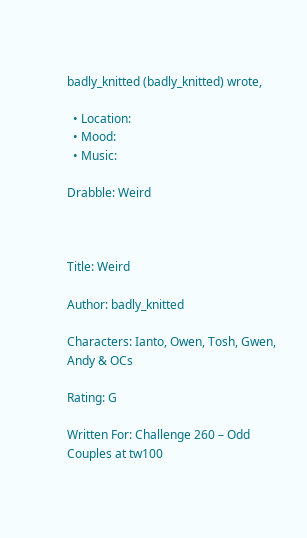badly_knitted (badly_knitted) wrote,

  • Location:
  • Mood:
  • Music:

Drabble: Weird



Title: Weird

Author: badly_knitted

Characters: Ianto, Owen, Tosh, Gwen, Andy & OCs

Rating: G

Written For: Challenge 260 – Odd Couples at tw100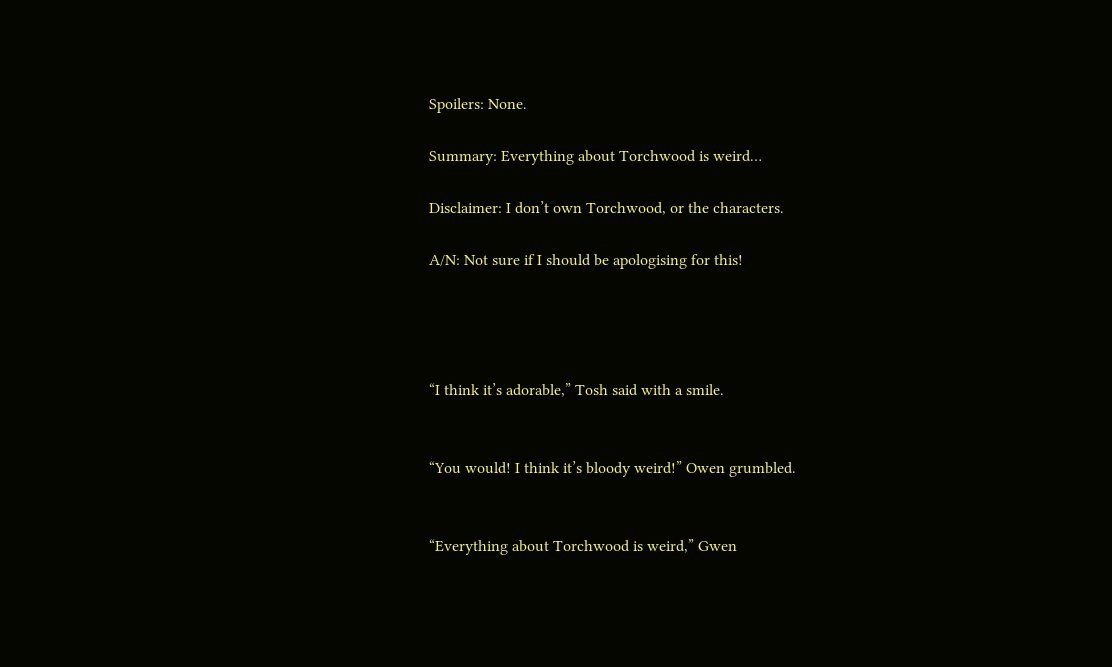Spoilers: None.

Summary: Everything about Torchwood is weird…

Disclaimer: I don’t own Torchwood, or the characters.

A/N: Not sure if I should be apologising for this!




“I think it’s adorable,” Tosh said with a smile.


“You would! I think it’s bloody weird!” Owen grumbled.


“Everything about Torchwood is weird,” Gwen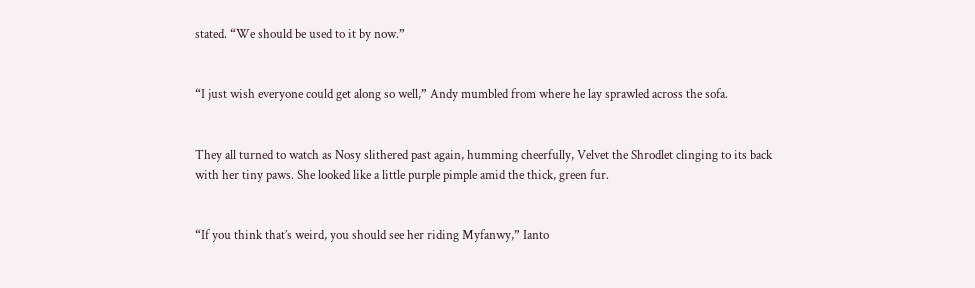stated. “We should be used to it by now.”


“I just wish everyone could get along so well,” Andy mumbled from where he lay sprawled across the sofa.


They all turned to watch as Nosy slithered past again, humming cheerfully, Velvet the Shrodlet clinging to its back with her tiny paws. She looked like a little purple pimple amid the thick, green fur.


“If you think that’s weird, you should see her riding Myfanwy,” Ianto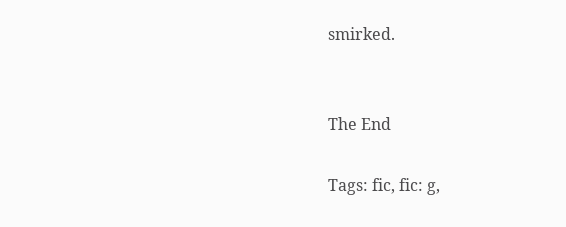smirked.


The End

Tags: fic, fic: g,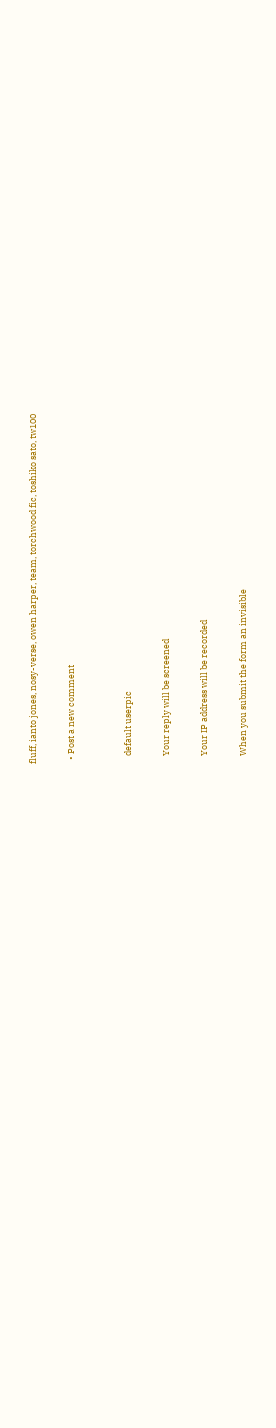fluff, ianto jones, nosy-verse, owen harper, team, torchwood fic, toshiko sato, tw100

  • Post a new comment


    default userpic

    Your reply will be screened

    Your IP address will be recorded

    When you submit the form an invisible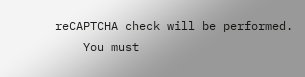reCAPTCHA check will be performed.
    You must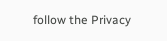follow the Privacy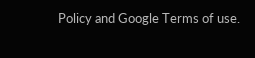Policy and Google Terms of use.